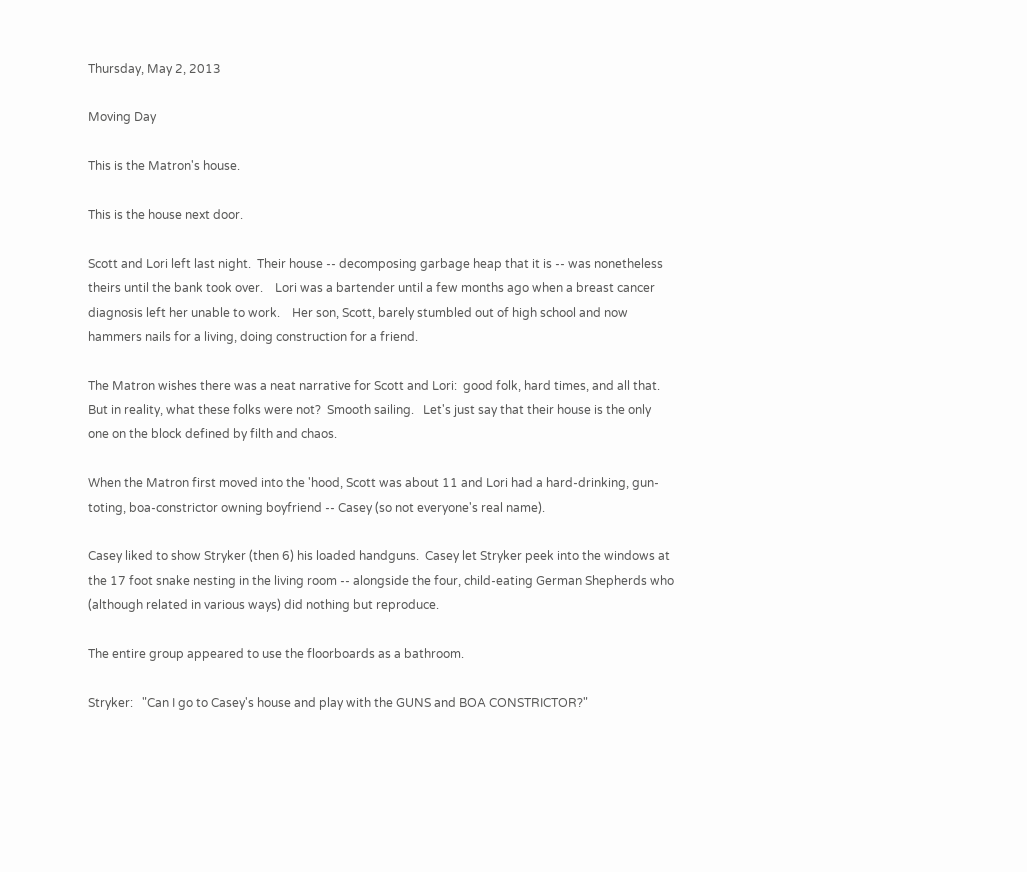Thursday, May 2, 2013

Moving Day

This is the Matron's house.

This is the house next door.

Scott and Lori left last night.  Their house -- decomposing garbage heap that it is -- was nonetheless theirs until the bank took over.    Lori was a bartender until a few months ago when a breast cancer diagnosis left her unable to work.    Her son, Scott, barely stumbled out of high school and now hammers nails for a living, doing construction for a friend.

The Matron wishes there was a neat narrative for Scott and Lori:  good folk, hard times, and all that.   But in reality, what these folks were not?  Smooth sailing.   Let's just say that their house is the only one on the block defined by filth and chaos.

When the Matron first moved into the 'hood, Scott was about 11 and Lori had a hard-drinking, gun-toting, boa-constrictor owning boyfriend -- Casey (so not everyone's real name).

Casey liked to show Stryker (then 6) his loaded handguns.  Casey let Stryker peek into the windows at the 17 foot snake nesting in the living room -- alongside the four, child-eating German Shepherds who (although related in various ways) did nothing but reproduce.

The entire group appeared to use the floorboards as a bathroom.

Stryker:   "Can I go to Casey's house and play with the GUNS and BOA CONSTRICTOR?"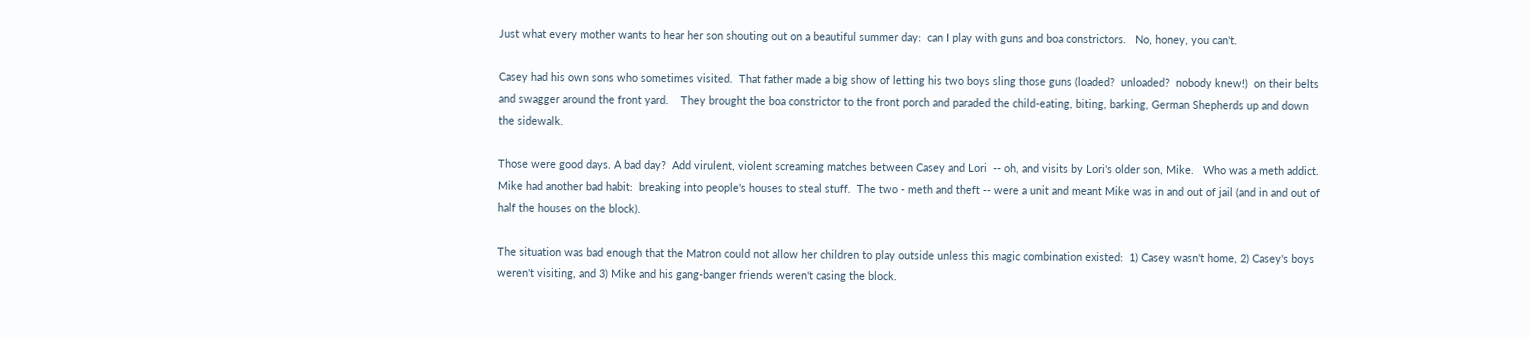Just what every mother wants to hear her son shouting out on a beautiful summer day:  can I play with guns and boa constrictors.   No, honey, you can't.

Casey had his own sons who sometimes visited.  That father made a big show of letting his two boys sling those guns (loaded?  unloaded?  nobody knew!)  on their belts and swagger around the front yard.    They brought the boa constrictor to the front porch and paraded the child-eating, biting, barking, German Shepherds up and down the sidewalk.

Those were good days. A bad day?  Add virulent, violent screaming matches between Casey and Lori  -- oh, and visits by Lori's older son, Mike.   Who was a meth addict.   Mike had another bad habit:  breaking into people's houses to steal stuff.  The two - meth and theft -- were a unit and meant Mike was in and out of jail (and in and out of half the houses on the block).

The situation was bad enough that the Matron could not allow her children to play outside unless this magic combination existed:  1) Casey wasn't home, 2) Casey's boys weren't visiting, and 3) Mike and his gang-banger friends weren't casing the block.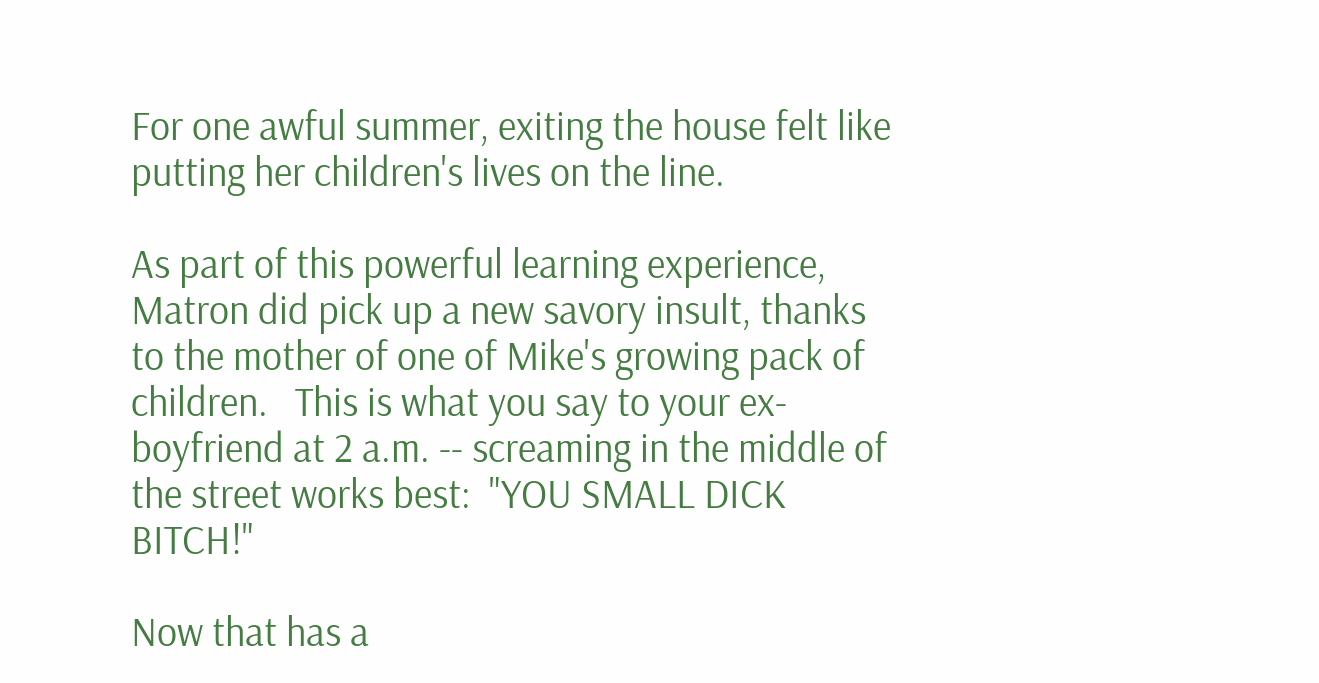For one awful summer, exiting the house felt like putting her children's lives on the line.

As part of this powerful learning experience, Matron did pick up a new savory insult, thanks to the mother of one of Mike's growing pack of children.   This is what you say to your ex-boyfriend at 2 a.m. -- screaming in the middle of the street works best:  "YOU SMALL DICK BITCH!"

Now that has a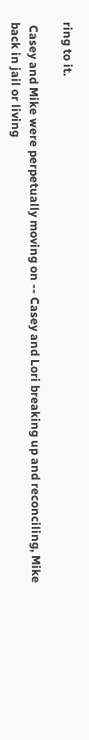ring to it.

 Casey and Mike were perpetually moving on -- Casey and Lori breaking up and reconciling, Mike back in jail or living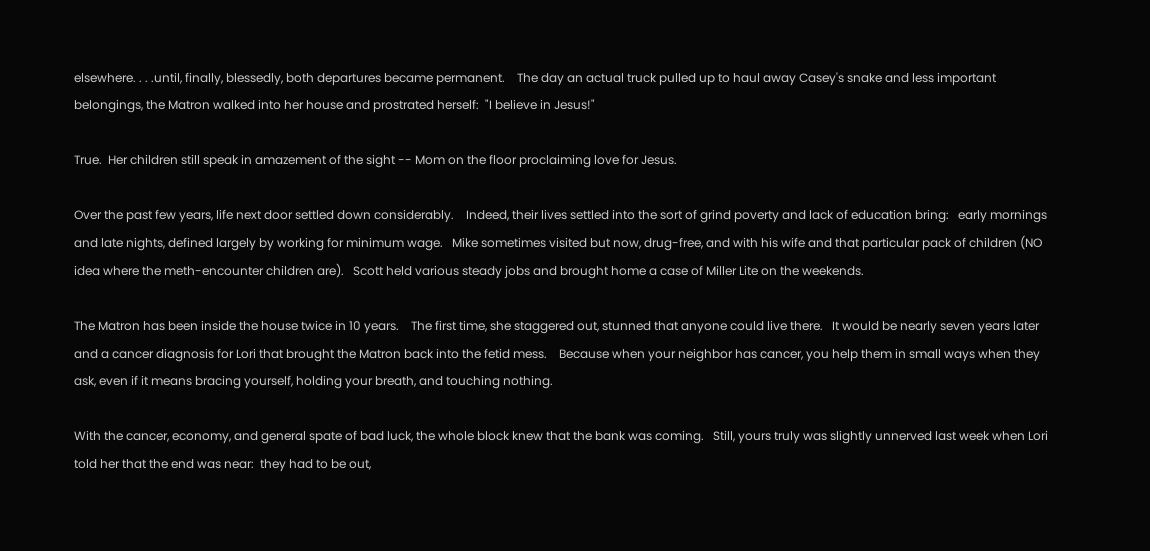elsewhere. . . .until, finally, blessedly, both departures became permanent.    The day an actual truck pulled up to haul away Casey's snake and less important belongings, the Matron walked into her house and prostrated herself:  "I believe in Jesus!"

True.  Her children still speak in amazement of the sight -- Mom on the floor proclaiming love for Jesus.

Over the past few years, life next door settled down considerably.    Indeed, their lives settled into the sort of grind poverty and lack of education bring:   early mornings and late nights, defined largely by working for minimum wage.   Mike sometimes visited but now, drug-free, and with his wife and that particular pack of children (NO idea where the meth-encounter children are).   Scott held various steady jobs and brought home a case of Miller Lite on the weekends.

The Matron has been inside the house twice in 10 years.    The first time, she staggered out, stunned that anyone could live there.   It would be nearly seven years later and a cancer diagnosis for Lori that brought the Matron back into the fetid mess.    Because when your neighbor has cancer, you help them in small ways when they ask, even if it means bracing yourself, holding your breath, and touching nothing.

With the cancer, economy, and general spate of bad luck, the whole block knew that the bank was coming.   Still, yours truly was slightly unnerved last week when Lori told her that the end was near:  they had to be out,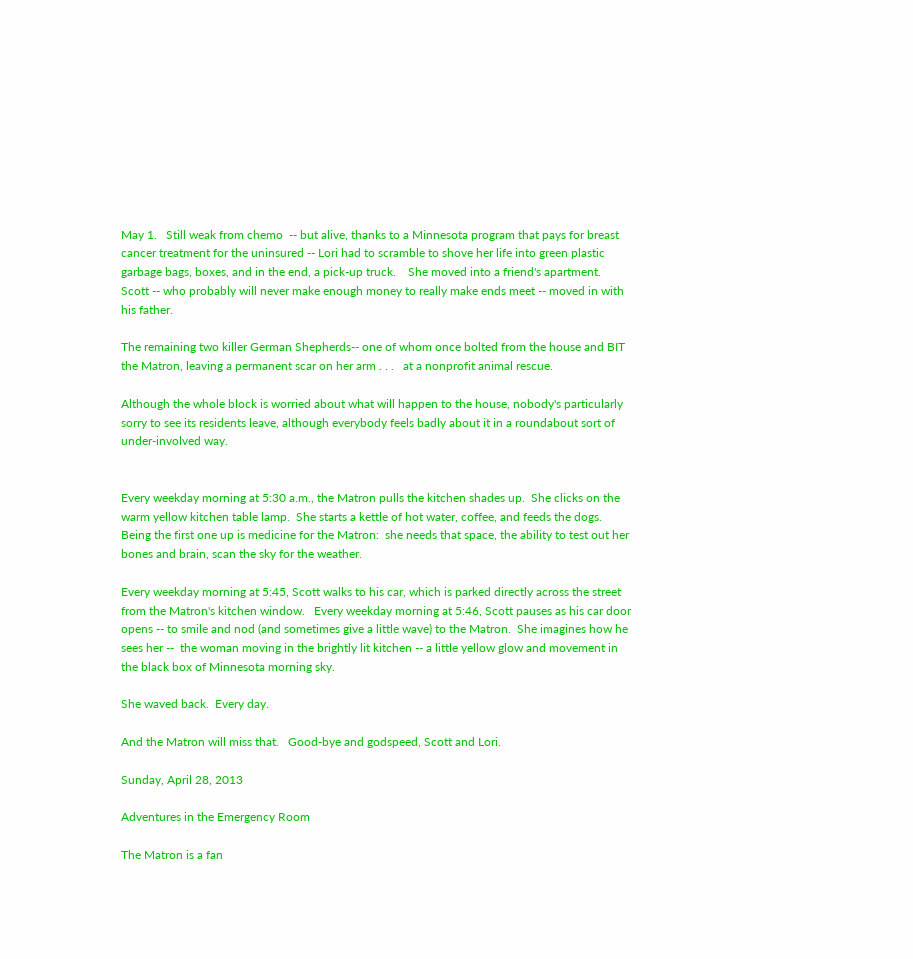May 1.   Still weak from chemo  -- but alive, thanks to a Minnesota program that pays for breast cancer treatment for the uninsured -- Lori had to scramble to shove her life into green plastic garbage bags, boxes, and in the end, a pick-up truck.    She moved into a friend's apartment.  Scott -- who probably will never make enough money to really make ends meet -- moved in with his father.

The remaining two killer German Shepherds-- one of whom once bolted from the house and BIT the Matron, leaving a permanent scar on her arm . . .   at a nonprofit animal rescue.

Although the whole block is worried about what will happen to the house, nobody's particularly sorry to see its residents leave, although everybody feels badly about it in a roundabout sort of under-involved way.


Every weekday morning at 5:30 a.m., the Matron pulls the kitchen shades up.  She clicks on the warm yellow kitchen table lamp.  She starts a kettle of hot water, coffee, and feeds the dogs.    Being the first one up is medicine for the Matron:  she needs that space, the ability to test out her bones and brain, scan the sky for the weather.

Every weekday morning at 5:45, Scott walks to his car, which is parked directly across the street from the Matron's kitchen window.   Every weekday morning at 5:46, Scott pauses as his car door opens -- to smile and nod (and sometimes give a little wave) to the Matron.  She imagines how he sees her --  the woman moving in the brightly lit kitchen -- a little yellow glow and movement in the black box of Minnesota morning sky.

She waved back.  Every day.

And the Matron will miss that.   Good-bye and godspeed, Scott and Lori.

Sunday, April 28, 2013

Adventures in the Emergency Room

The Matron is a fan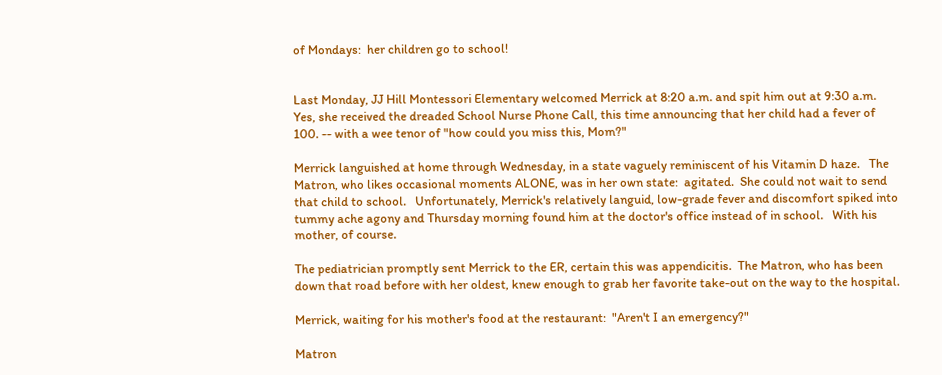of Mondays:  her children go to school!


Last Monday, JJ Hill Montessori Elementary welcomed Merrick at 8:20 a.m. and spit him out at 9:30 a.m.    Yes, she received the dreaded School Nurse Phone Call, this time announcing that her child had a fever of 100. -- with a wee tenor of "how could you miss this, Mom?"

Merrick languished at home through Wednesday, in a state vaguely reminiscent of his Vitamin D haze.   The Matron, who likes occasional moments ALONE, was in her own state:  agitated.  She could not wait to send that child to school.   Unfortunately, Merrick's relatively languid, low-grade fever and discomfort spiked into tummy ache agony and Thursday morning found him at the doctor's office instead of in school.   With his mother, of course.

The pediatrician promptly sent Merrick to the ER, certain this was appendicitis.  The Matron, who has been down that road before with her oldest, knew enough to grab her favorite take-out on the way to the hospital.

Merrick, waiting for his mother's food at the restaurant:  "Aren't I an emergency?"

Matron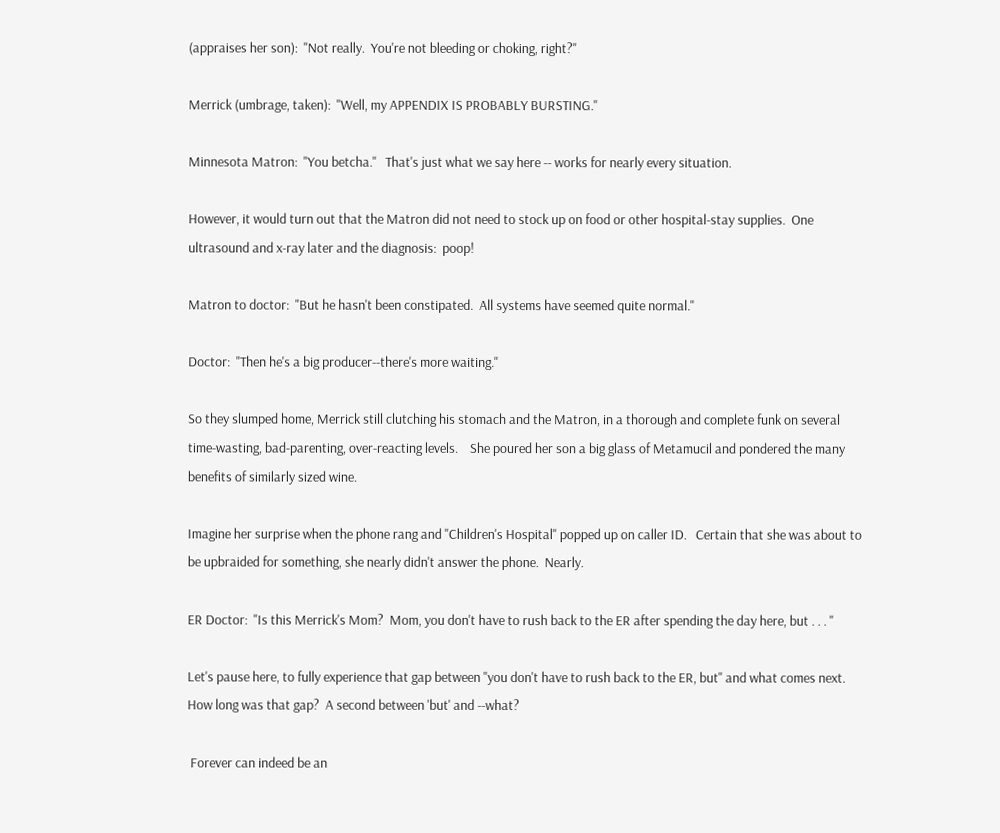(appraises her son):  "Not really.  You're not bleeding or choking, right?"

Merrick (umbrage, taken):  "Well, my APPENDIX IS PROBABLY BURSTING."

Minnesota Matron:  "You betcha."   That's just what we say here -- works for nearly every situation.

However, it would turn out that the Matron did not need to stock up on food or other hospital-stay supplies.  One ultrasound and x-ray later and the diagnosis:  poop!

Matron to doctor:  "But he hasn't been constipated.  All systems have seemed quite normal."

Doctor:  "Then he's a big producer--there's more waiting."

So they slumped home, Merrick still clutching his stomach and the Matron, in a thorough and complete funk on several time-wasting, bad-parenting, over-reacting levels.    She poured her son a big glass of Metamucil and pondered the many benefits of similarly sized wine.

Imagine her surprise when the phone rang and "Children's Hospital" popped up on caller ID.   Certain that she was about to be upbraided for something, she nearly didn't answer the phone.  Nearly.

ER Doctor:  "Is this Merrick's Mom?  Mom, you don't have to rush back to the ER after spending the day here, but . . . "

Let's pause here, to fully experience that gap between "you don't have to rush back to the ER, but" and what comes next.   How long was that gap?  A second between 'but' and --what?

 Forever can indeed be an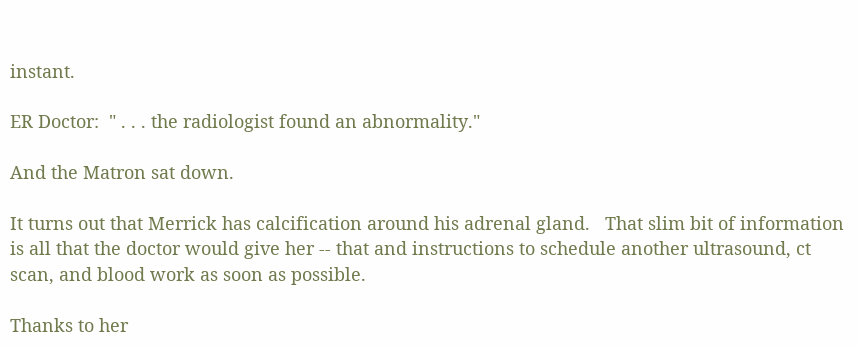instant.

ER Doctor:  " . . . the radiologist found an abnormality."

And the Matron sat down.

It turns out that Merrick has calcification around his adrenal gland.   That slim bit of information is all that the doctor would give her -- that and instructions to schedule another ultrasound, ct scan, and blood work as soon as possible.

Thanks to her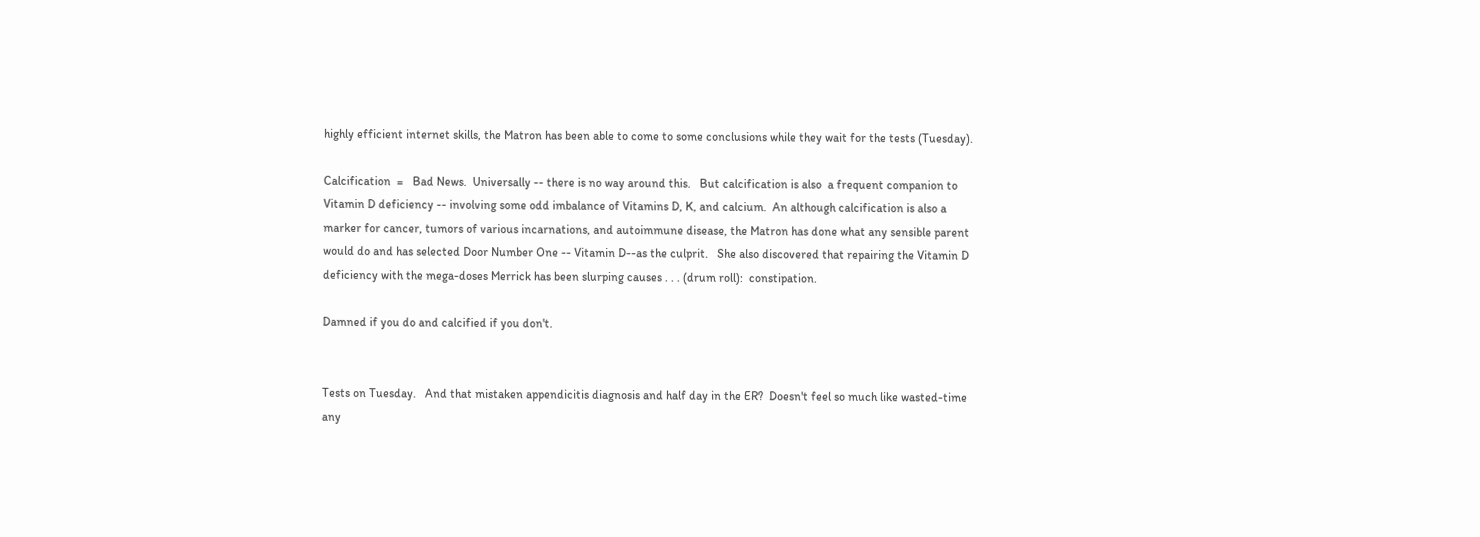highly efficient internet skills, the Matron has been able to come to some conclusions while they wait for the tests (Tuesday).

Calcification  =   Bad News.  Universally -- there is no way around this.   But calcification is also  a frequent companion to Vitamin D deficiency -- involving some odd imbalance of Vitamins D, K, and calcium.  An although calcification is also a marker for cancer, tumors of various incarnations, and autoimmune disease, the Matron has done what any sensible parent would do and has selected Door Number One -- Vitamin D--as the culprit.   She also discovered that repairing the Vitamin D deficiency with the mega-doses Merrick has been slurping causes . . . (drum roll):  constipation.

Damned if you do and calcified if you don't.


Tests on Tuesday.   And that mistaken appendicitis diagnosis and half day in the ER?  Doesn't feel so much like wasted-time any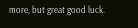more, but great good luck.